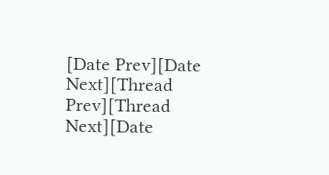[Date Prev][Date Next][Thread Prev][Thread Next][Date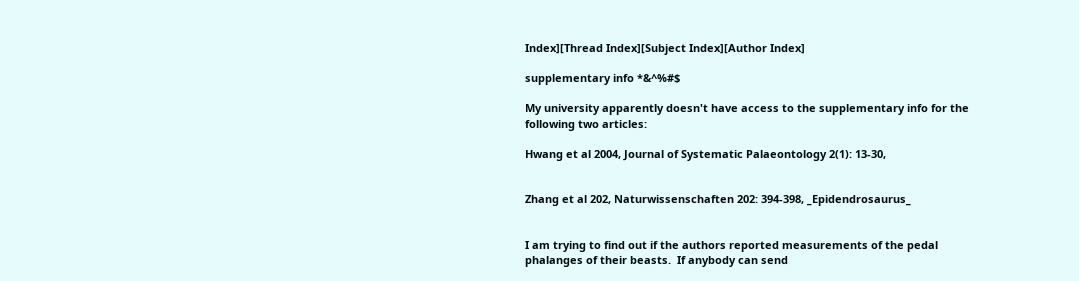Index][Thread Index][Subject Index][Author Index]

supplementary info *&^%#$

My university apparently doesn't have access to the supplementary info for the
following two articles:

Hwang et al 2004, Journal of Systematic Palaeontology 2(1): 13-30,


Zhang et al 202, Naturwissenschaften 202: 394-398, _Epidendrosaurus_


I am trying to find out if the authors reported measurements of the pedal
phalanges of their beasts.  If anybody can send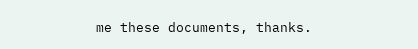me these documents, thanks.